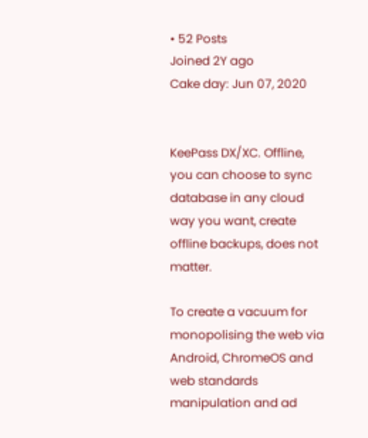• 52 Posts
Joined 2Y ago
Cake day: Jun 07, 2020


KeePass DX/XC. Offline, you can choose to sync database in any cloud way you want, create offline backups, does not matter.

To create a vacuum for monopolising the web via Android, ChromeOS and web standards manipulation and ad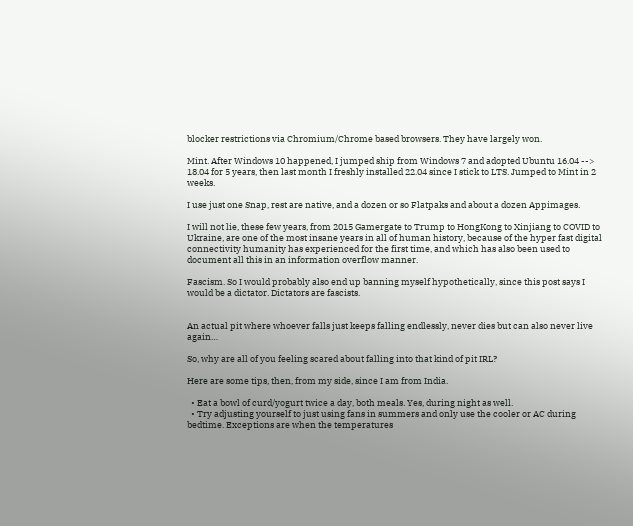blocker restrictions via Chromium/Chrome based browsers. They have largely won.

Mint. After Windows 10 happened, I jumped ship from Windows 7 and adopted Ubuntu 16.04 --> 18.04 for 5 years, then last month I freshly installed 22.04 since I stick to LTS. Jumped to Mint in 2 weeks.

I use just one Snap, rest are native, and a dozen or so Flatpaks and about a dozen Appimages.

I will not lie, these few years, from 2015 Gamergate to Trump to HongKong to Xinjiang to COVID to Ukraine, are one of the most insane years in all of human history, because of the hyper fast digital connectivity humanity has experienced for the first time, and which has also been used to document all this in an information overflow manner.

Fascism. So I would probably also end up banning myself hypothetically, since this post says I would be a dictator. Dictators are fascists.


An actual pit where whoever falls just keeps falling endlessly, never dies but can also never live again…

So, why are all of you feeling scared about falling into that kind of pit IRL?

Here are some tips, then, from my side, since I am from India.

  • Eat a bowl of curd/yogurt twice a day, both meals. Yes, during night as well.
  • Try adjusting yourself to just using fans in summers and only use the cooler or AC during bedtime. Exceptions are when the temperatures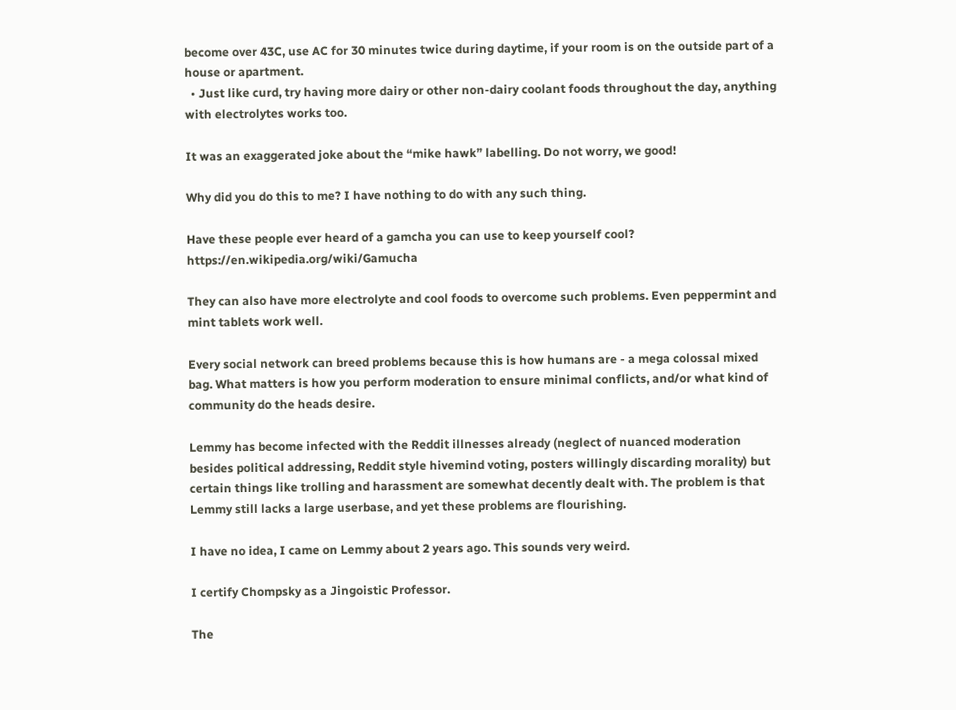become over 43C, use AC for 30 minutes twice during daytime, if your room is on the outside part of a house or apartment.
  • Just like curd, try having more dairy or other non-dairy coolant foods throughout the day, anything with electrolytes works too.

It was an exaggerated joke about the “mike hawk” labelling. Do not worry, we good!

Why did you do this to me? I have nothing to do with any such thing.

Have these people ever heard of a gamcha you can use to keep yourself cool? https://en.wikipedia.org/wiki/Gamucha

They can also have more electrolyte and cool foods to overcome such problems. Even peppermint and mint tablets work well.

Every social network can breed problems because this is how humans are - a mega colossal mixed bag. What matters is how you perform moderation to ensure minimal conflicts, and/or what kind of community do the heads desire.

Lemmy has become infected with the Reddit illnesses already (neglect of nuanced moderation besides political addressing, Reddit style hivemind voting, posters willingly discarding morality) but certain things like trolling and harassment are somewhat decently dealt with. The problem is that Lemmy still lacks a large userbase, and yet these problems are flourishing.

I have no idea, I came on Lemmy about 2 years ago. This sounds very weird.

I certify Chompsky as a Jingoistic Professor.

The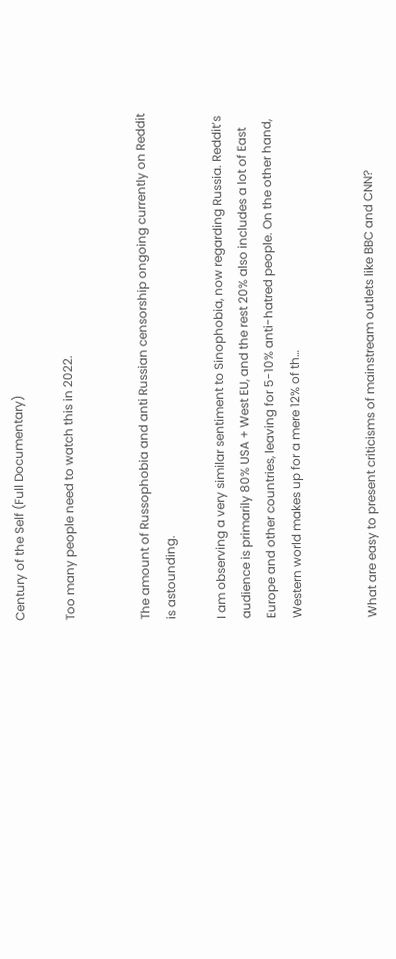Century of the Self (Full Documentary)

Too many people need to watch this in 2022.


The amount of Russophobia and anti Russian censorship ongoing currently on Reddit is astounding.

I am observing a very similar sentiment to Sinophobia, now regarding Russia. Reddit’s audience is primarily 80% USA + West EU, and the rest 20% also includes a lot of East Europe and other countries, leaving for 5-10% anti-hatred people. On the other hand, Western world makes up for a mere 12% of th…


What are easy to present criticisms of mainstream outlets like BBC and CNN?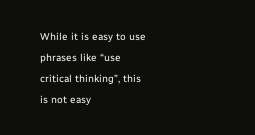While it is easy to use phrases like “use critical thinking”, this is not easy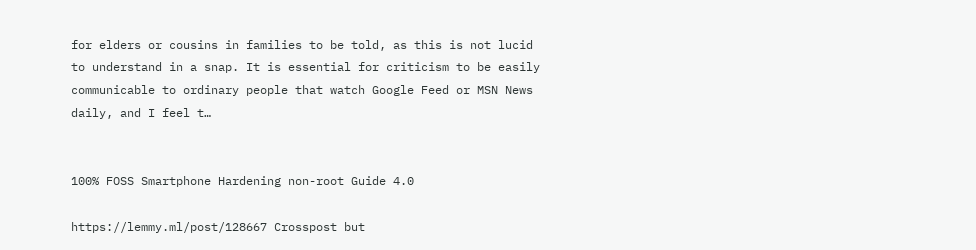for elders or cousins in families to be told, as this is not lucid to understand in a snap. It is essential for criticism to be easily communicable to ordinary people that watch Google Feed or MSN News daily, and I feel t…


100% FOSS Smartphone Hardening non-root Guide 4.0

https://lemmy.ml/post/128667 Crosspost but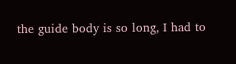the guide body is so long, I had to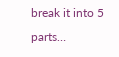break it into 5 parts…